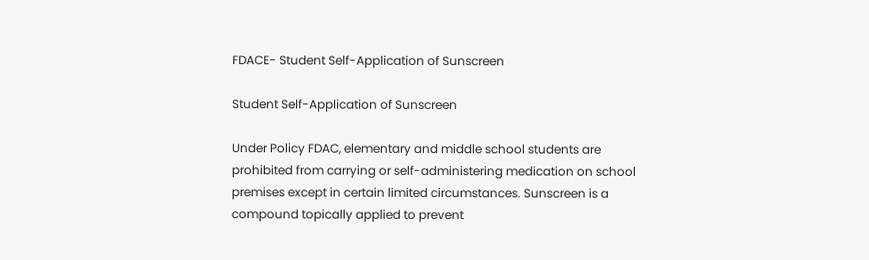FDACE- Student Self-Application of Sunscreen

Student Self-Application of Sunscreen

Under Policy FDAC, elementary and middle school students are prohibited from carrying or self-administering medication on school premises except in certain limited circumstances. Sunscreen is a compound topically applied to prevent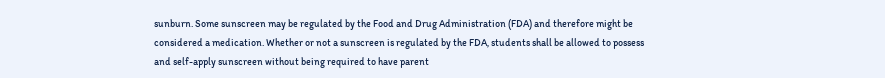sunburn. Some sunscreen may be regulated by the Food and Drug Administration (FDA) and therefore might be considered a medication. Whether or not a sunscreen is regulated by the FDA, students shall be allowed to possess and self-apply sunscreen without being required to have parent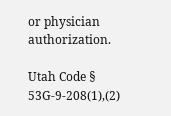or physician authorization.

Utah Code § 53G-9-208(1),(2)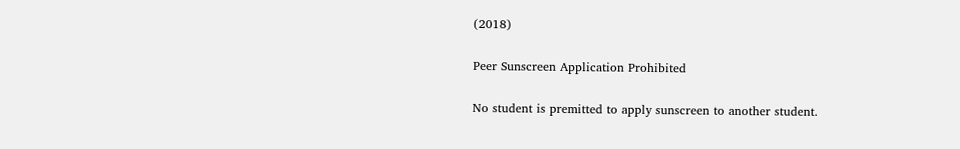(2018)

Peer Sunscreen Application Prohibited

No student is premitted to apply sunscreen to another student.